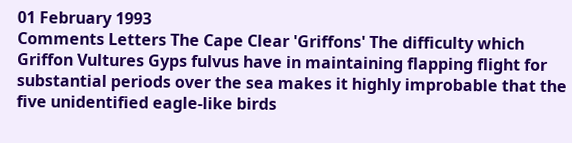01 February 1993
Comments Letters The Cape Clear 'Griffons' The difficulty which Griffon Vultures Gyps fulvus have in maintaining flapping flight for substantial periods over the sea makes it highly improbable that the five unidentified eagle-like birds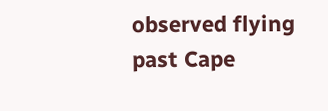observed flying past Cape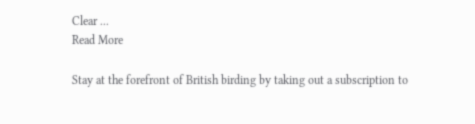Clear ...
Read More

Stay at the forefront of British birding by taking out a subscription to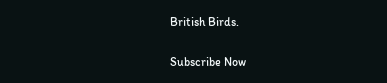British Birds.

Subscribe Now